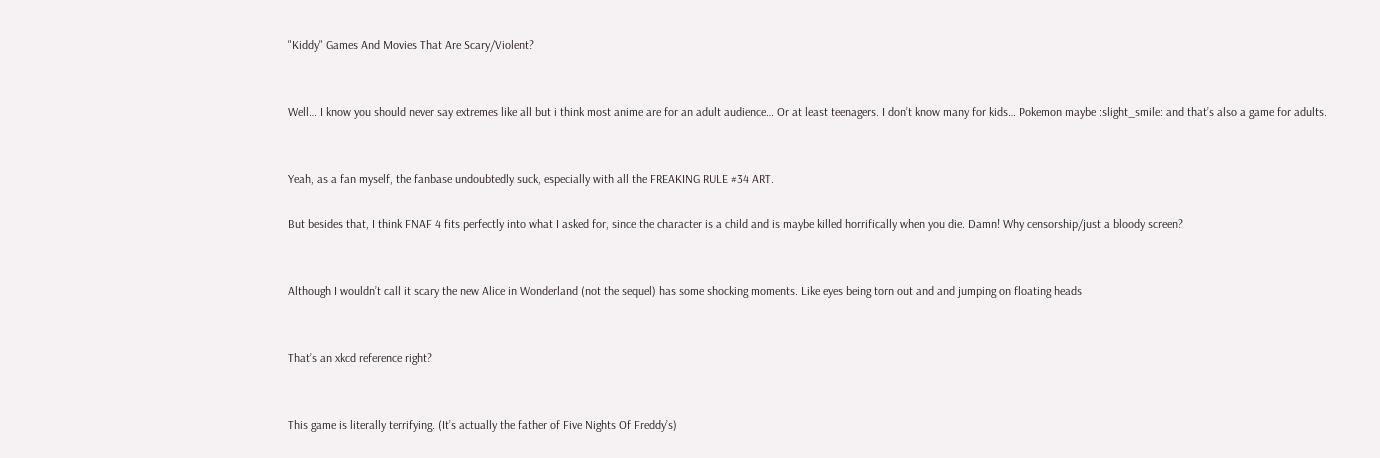"Kiddy" Games And Movies That Are Scary/Violent?


Well… I know you should never say extremes like all but i think most anime are for an adult audience… Or at least teenagers. I don’t know many for kids… Pokemon maybe :slight_smile: and that’s also a game for adults.


Yeah, as a fan myself, the fanbase undoubtedly suck, especially with all the FREAKING RULE #34 ART.

But besides that, I think FNAF 4 fits perfectly into what I asked for, since the character is a child and is maybe killed horrifically when you die. Damn! Why censorship/just a bloody screen?


Although I wouldn’t call it scary the new Alice in Wonderland (not the sequel) has some shocking moments. Like eyes being torn out and and jumping on floating heads


That’s an xkcd reference right?


This game is literally terrifying. (It’s actually the father of Five Nights Of Freddy’s)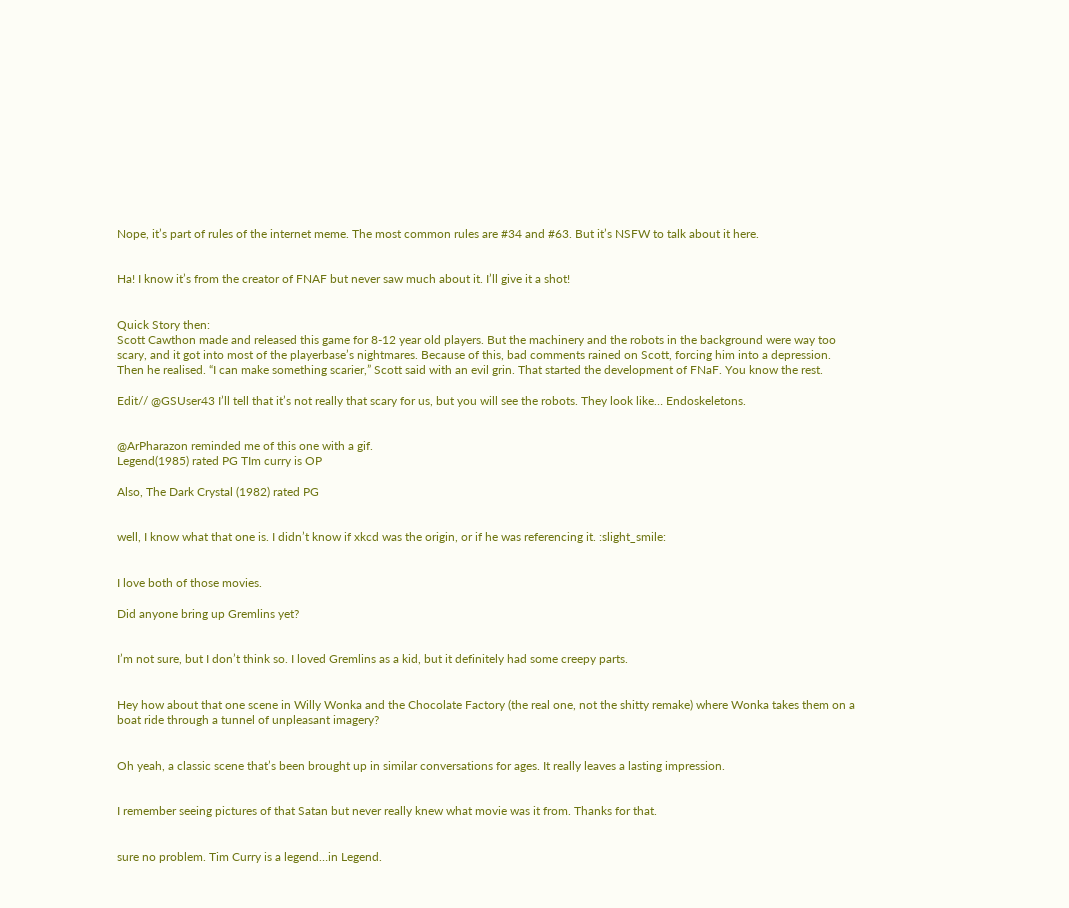Nope, it’s part of rules of the internet meme. The most common rules are #34 and #63. But it’s NSFW to talk about it here.


Ha! I know it’s from the creator of FNAF but never saw much about it. I’ll give it a shot!


Quick Story then:
Scott Cawthon made and released this game for 8-12 year old players. But the machinery and the robots in the background were way too scary, and it got into most of the playerbase’s nightmares. Because of this, bad comments rained on Scott, forcing him into a depression. Then he realised. “I can make something scarier,” Scott said with an evil grin. That started the development of FNaF. You know the rest.

Edit// @GSUser43 I’ll tell that it’s not really that scary for us, but you will see the robots. They look like… Endoskeletons.


@ArPharazon reminded me of this one with a gif.
Legend(1985) rated PG TIm curry is OP

Also, The Dark Crystal (1982) rated PG


well, I know what that one is. I didn’t know if xkcd was the origin, or if he was referencing it. :slight_smile:


I love both of those movies.

Did anyone bring up Gremlins yet?


I’m not sure, but I don’t think so. I loved Gremlins as a kid, but it definitely had some creepy parts.


Hey how about that one scene in Willy Wonka and the Chocolate Factory (the real one, not the shitty remake) where Wonka takes them on a boat ride through a tunnel of unpleasant imagery?


Oh yeah, a classic scene that’s been brought up in similar conversations for ages. It really leaves a lasting impression.


I remember seeing pictures of that Satan but never really knew what movie was it from. Thanks for that.


sure no problem. Tim Curry is a legend…in Legend.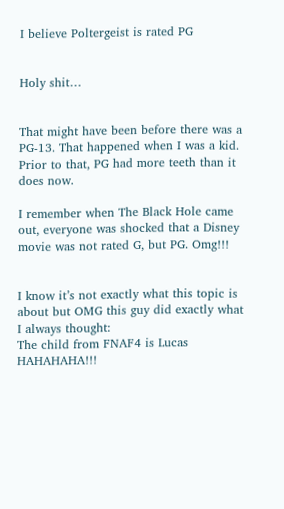I believe Poltergeist is rated PG


Holy shit…


That might have been before there was a PG-13. That happened when I was a kid. Prior to that, PG had more teeth than it does now.

I remember when The Black Hole came out, everyone was shocked that a Disney movie was not rated G, but PG. Omg!!!


I know it’s not exactly what this topic is about but OMG this guy did exactly what I always thought:
The child from FNAF4 is Lucas HAHAHAHA!!!